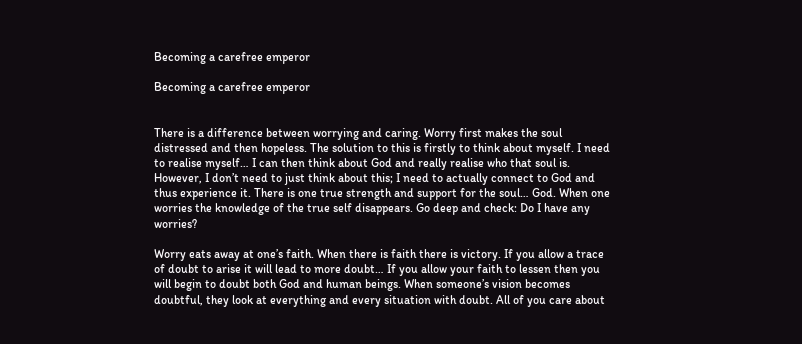Becoming a carefree emperor

Becoming a carefree emperor


There is a difference between worrying and caring. Worry first makes the soul distressed and then hopeless. The solution to this is firstly to think about myself. I need to realise myself… I can then think about God and really realise who that soul is. However, I don’t need to just think about this; I need to actually connect to God and thus experience it. There is one true strength and support for the soul… God. When one worries the knowledge of the true self disappears. Go deep and check: Do I have any worries?

Worry eats away at one’s faith. When there is faith there is victory. If you allow a trace of doubt to arise it will lead to more doubt… If you allow your faith to lessen then you will begin to doubt both God and human beings. When someone’s vision becomes doubtful, they look at everything and every situation with doubt. All of you care about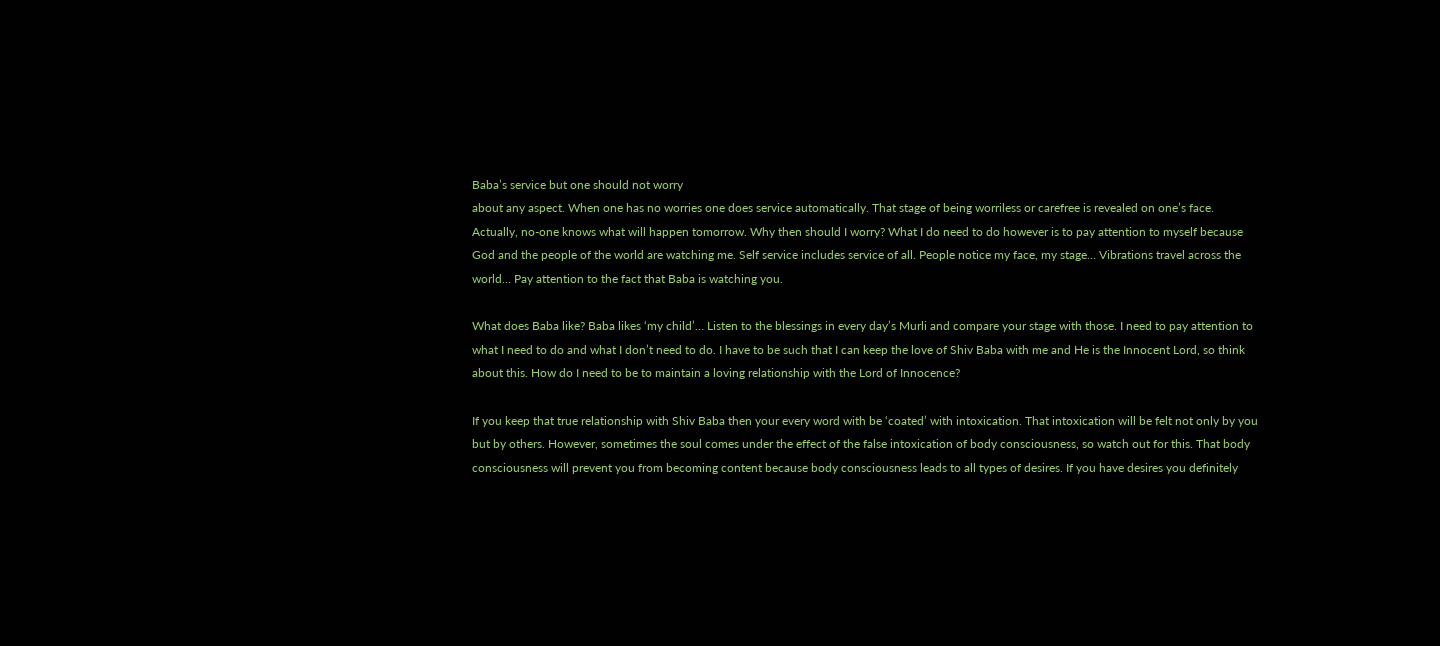Baba’s service but one should not worry
about any aspect. When one has no worries one does service automatically. That stage of being worriless or carefree is revealed on one’s face. Actually, no-one knows what will happen tomorrow. Why then should I worry? What I do need to do however is to pay attention to myself because God and the people of the world are watching me. Self service includes service of all. People notice my face, my stage… Vibrations travel across the world… Pay attention to the fact that Baba is watching you.

What does Baba like? Baba likes ‘my child’… Listen to the blessings in every day’s Murli and compare your stage with those. I need to pay attention to what I need to do and what I don’t need to do. I have to be such that I can keep the love of Shiv Baba with me and He is the Innocent Lord, so think about this. How do I need to be to maintain a loving relationship with the Lord of Innocence?

If you keep that true relationship with Shiv Baba then your every word with be ‘coated’ with intoxication. That intoxication will be felt not only by you but by others. However, sometimes the soul comes under the effect of the false intoxication of body consciousness, so watch out for this. That body consciousness will prevent you from becoming content because body consciousness leads to all types of desires. If you have desires you definitely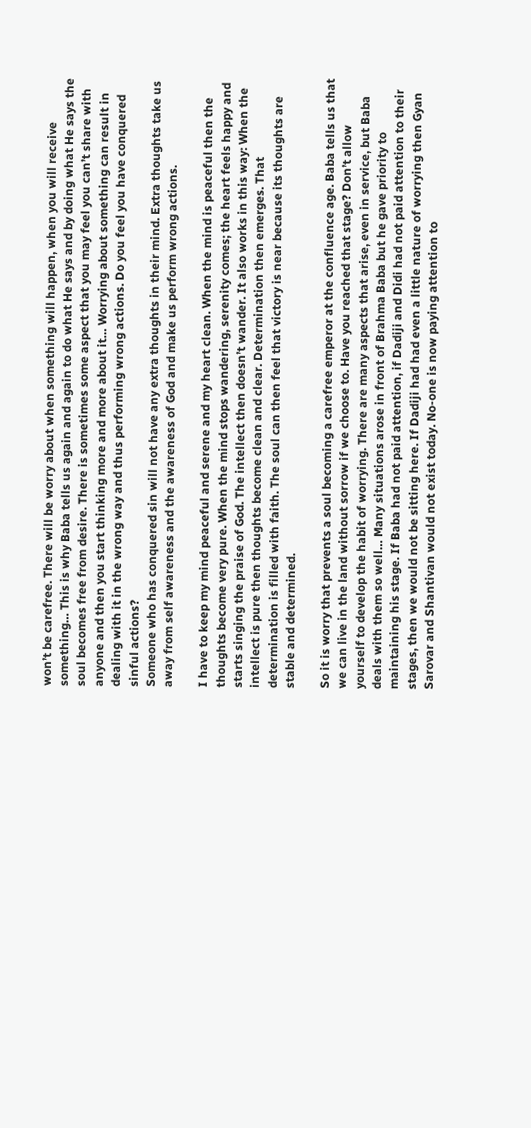won’t be carefree. There will be worry about when something will happen, when you will receive something… This is why Baba tells us again and again to do what He says and by doing what He says the soul becomes free from desire. There is sometimes some aspect that you may feel you can’t share with anyone and then you start thinking more and more about it… Worrying about something can result in dealing with it in the wrong way and thus performing wrong actions. Do you feel you have conquered sinful actions?
Someone who has conquered sin will not have any extra thoughts in their mind. Extra thoughts take us away from self awareness and the awareness of God and make us perform wrong actions.

I have to keep my mind peaceful and serene and my heart clean. When the mind is peaceful then the thoughts become very pure. When the mind stops wandering, serenity comes; the heart feels happy and starts singing the praise of God. The intellect then doesn’t wander. It also works in this way: When the intellect is pure then thoughts become clean and clear. Determination then emerges. That determination is filled with faith. The soul can then feel that victory is near because its thoughts are stable and determined.

So it is worry that prevents a soul becoming a carefree emperor at the confluence age. Baba tells us that we can live in the land without sorrow if we choose to. Have you reached that stage? Don’t allow yourself to develop the habit of worrying. There are many aspects that arise, even in service, but Baba deals with them so well… Many situations arose in front of Brahma Baba but he gave priority to maintaining his stage. If Baba had not paid attention, if Dadiji and Didi had not paid attention to their stages, then we would not be sitting here. If Dadiji had had even a little nature of worrying then Gyan Sarovar and Shantivan would not exist today. No-one is now paying attention to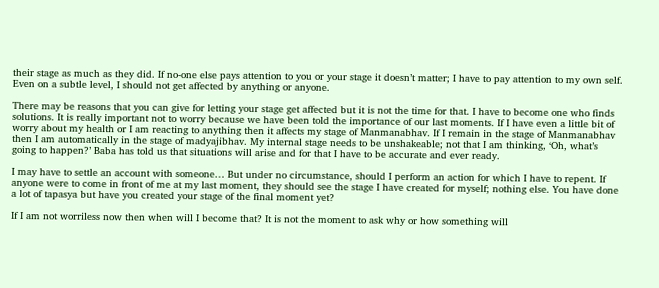their stage as much as they did. If no-one else pays attention to you or your stage it doesn’t matter; I have to pay attention to my own self. Even on a subtle level, I should not get affected by anything or anyone.

There may be reasons that you can give for letting your stage get affected but it is not the time for that. I have to become one who finds solutions. It is really important not to worry because we have been told the importance of our last moments. If I have even a little bit of worry about my health or I am reacting to anything then it affects my stage of Manmanabhav. If I remain in the stage of Manmanabhav then I am automatically in the stage of madyajibhav. My internal stage needs to be unshakeable; not that I am thinking, ‘Oh, what’s going to happen?’ Baba has told us that situations will arise and for that I have to be accurate and ever ready.

I may have to settle an account with someone… But under no circumstance, should I perform an action for which I have to repent. If anyone were to come in front of me at my last moment, they should see the stage I have created for myself; nothing else. You have done a lot of tapasya but have you created your stage of the final moment yet?

If I am not worriless now then when will I become that? It is not the moment to ask why or how something will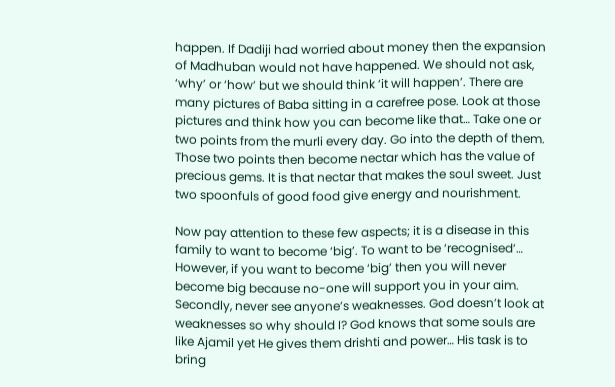happen. If Dadiji had worried about money then the expansion of Madhuban would not have happened. We should not ask, ‘why’ or ‘how’ but we should think ‘it will happen’. There are many pictures of Baba sitting in a carefree pose. Look at those pictures and think how you can become like that… Take one or two points from the murli every day. Go into the depth of them. Those two points then become nectar which has the value of precious gems. It is that nectar that makes the soul sweet. Just two spoonfuls of good food give energy and nourishment.

Now pay attention to these few aspects; it is a disease in this family to want to become ‘big’. To want to be ‘recognised’… However, if you want to become ‘big’ then you will never become big because no-one will support you in your aim. Secondly, never see anyone’s weaknesses. God doesn’t look at weaknesses so why should I? God knows that some souls are like Ajamil yet He gives them drishti and power… His task is to bring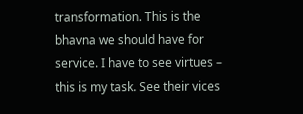transformation. This is the bhavna we should have for service. I have to see virtues – this is my task. See their vices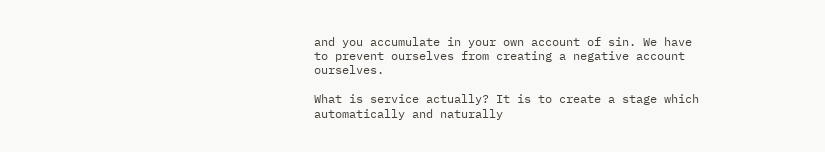and you accumulate in your own account of sin. We have to prevent ourselves from creating a negative account ourselves.

What is service actually? It is to create a stage which automatically and naturally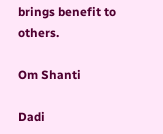brings benefit to others.

Om Shanti

Dadi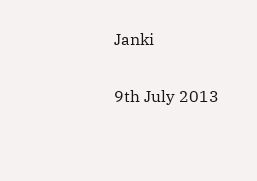Janki

9th July 2013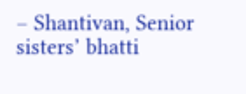– Shantivan, Senior sisters’ bhatti